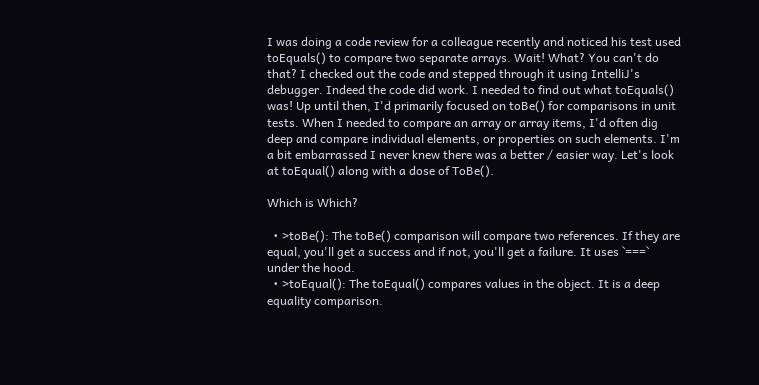I was doing a code review for a colleague recently and noticed his test used toEquals() to compare two separate arrays. Wait! What? You can't do that? I checked out the code and stepped through it using IntelliJ's debugger. Indeed the code did work. I needed to find out what toEquals() was! Up until then, I'd primarily focused on toBe() for comparisons in unit tests. When I needed to compare an array or array items, I'd often dig deep and compare individual elements, or properties on such elements. I'm a bit embarrassed I never knew there was a better / easier way. Let's look at toEqual() along with a dose of ToBe().

Which is Which?

  • >toBe(): The toBe() comparison will compare two references. If they are equal, you'll get a success and if not, you'll get a failure. It uses `===` under the hood.
  • >toEqual(): The toEqual() compares values in the object. It is a deep equality comparison.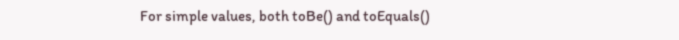For simple values, both toBe() and toEquals()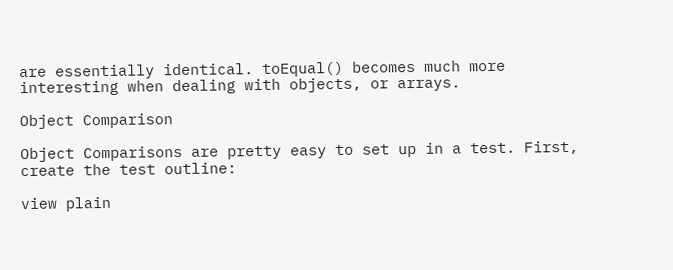are essentially identical. toEqual() becomes much more interesting when dealing with objects, or arrays.

Object Comparison

Object Comparisons are pretty easy to set up in a test. First, create the test outline:

view plain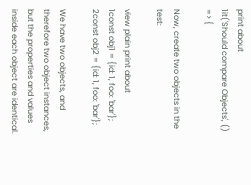print about
1it('Should compare Objects', () => {

Now, create two objects in the test:

view plain print about
1const obj1 = {id: 1, foo: 'bar'};
2const obj2 = {id: 1, foo: 'bar'};

We have two objects, and therefore two object instances, but the properties and values inside each object are identical.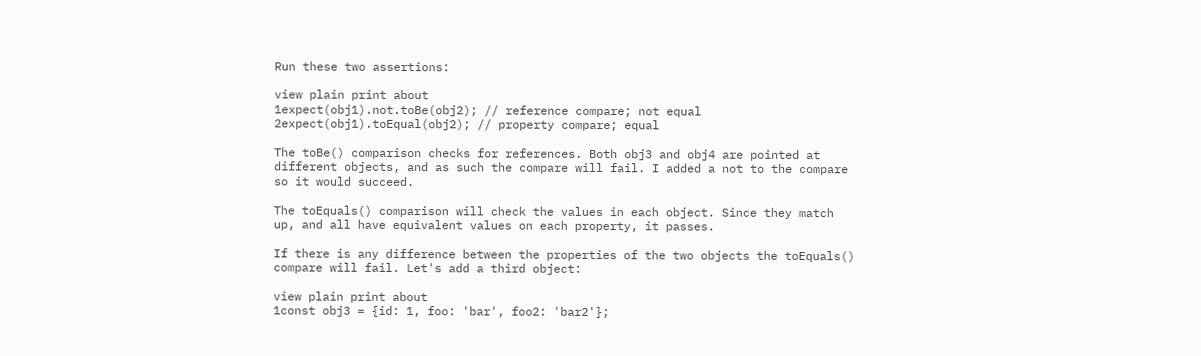Run these two assertions:

view plain print about
1expect(obj1).not.toBe(obj2); // reference compare; not equal
2expect(obj1).toEqual(obj2); // property compare; equal

The toBe() comparison checks for references. Both obj3 and obj4 are pointed at different objects, and as such the compare will fail. I added a not to the compare so it would succeed.

The toEquals() comparison will check the values in each object. Since they match up, and all have equivalent values on each property, it passes.

If there is any difference between the properties of the two objects the toEquals() compare will fail. Let's add a third object:

view plain print about
1const obj3 = {id: 1, foo: 'bar', foo2: 'bar2'};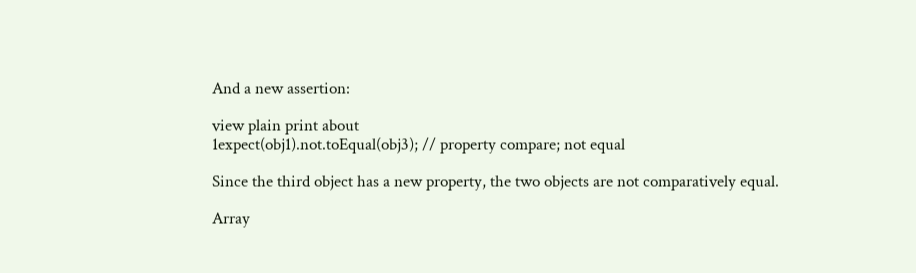And a new assertion:

view plain print about
1expect(obj1).not.toEqual(obj3); // property compare; not equal

Since the third object has a new property, the two objects are not comparatively equal.

Array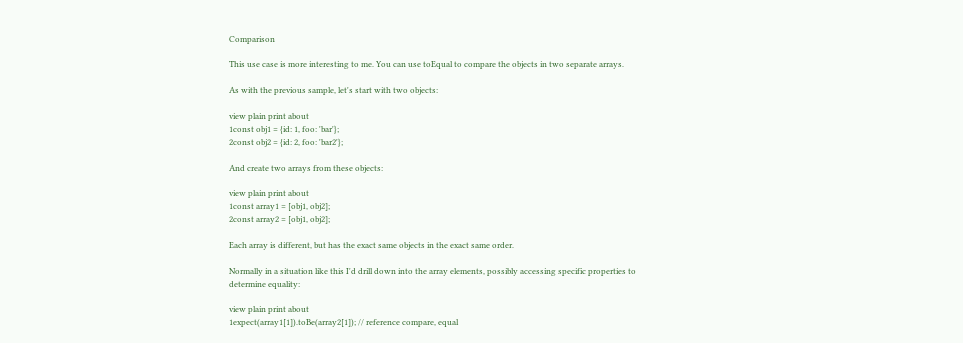Comparison

This use case is more interesting to me. You can use toEqual to compare the objects in two separate arrays.

As with the previous sample, let's start with two objects:

view plain print about
1const obj1 = {id: 1, foo: 'bar'};
2const obj2 = {id: 2, foo: 'bar2'};

And create two arrays from these objects:

view plain print about
1const array1 = [obj1, obj2];
2const array2 = [obj1, obj2];

Each array is different, but has the exact same objects in the exact same order.

Normally in a situation like this I'd drill down into the array elements, possibly accessing specific properties to determine equality:

view plain print about
1expect(array1[1]).toBe(array2[1]); // reference compare, equal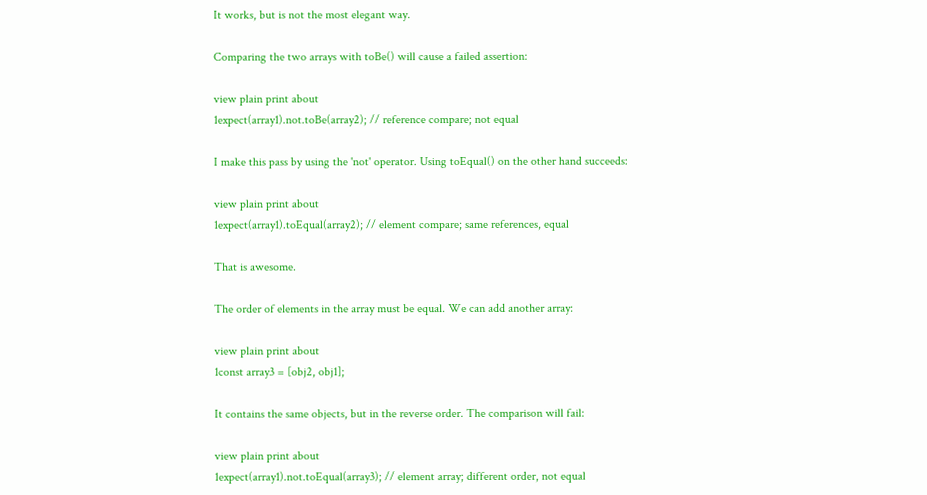It works, but is not the most elegant way.

Comparing the two arrays with toBe() will cause a failed assertion:

view plain print about
1expect(array1).not.toBe(array2); // reference compare; not equal

I make this pass by using the 'not' operator. Using toEqual() on the other hand succeeds:

view plain print about
1expect(array1).toEqual(array2); // element compare; same references, equal

That is awesome.

The order of elements in the array must be equal. We can add another array:

view plain print about
1const array3 = [obj2, obj1];

It contains the same objects, but in the reverse order. The comparison will fail:

view plain print about
1expect(array1).not.toEqual(array3); // element array; different order, not equal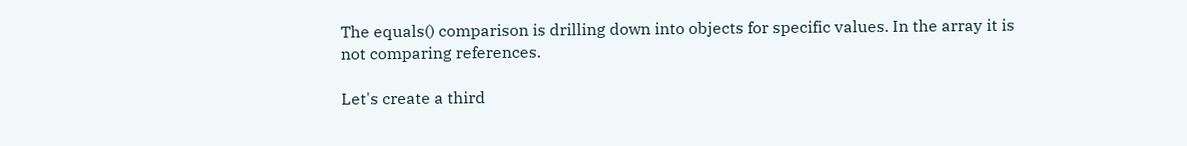The equals() comparison is drilling down into objects for specific values. In the array it is not comparing references.

Let's create a third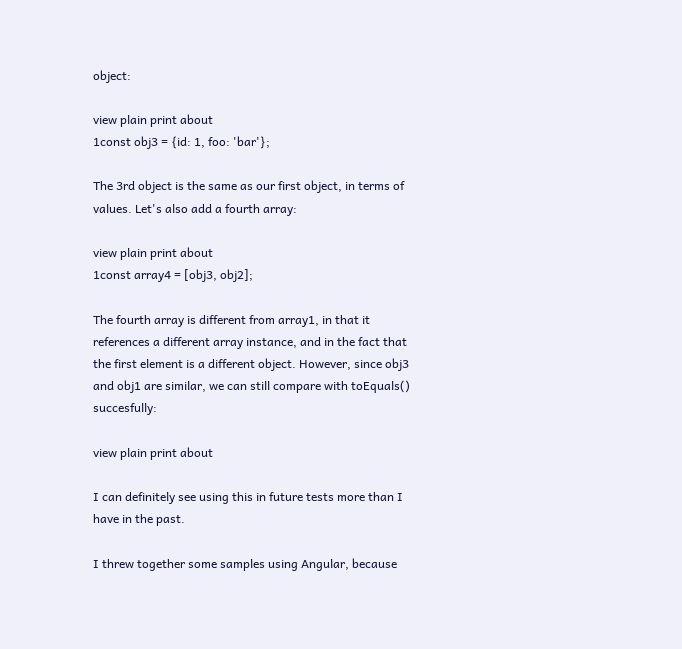object:

view plain print about
1const obj3 = {id: 1, foo: 'bar'};

The 3rd object is the same as our first object, in terms of values. Let's also add a fourth array:

view plain print about
1const array4 = [obj3, obj2];

The fourth array is different from array1, in that it references a different array instance, and in the fact that the first element is a different object. However, since obj3 and obj1 are similar, we can still compare with toEquals() succesfully:

view plain print about

I can definitely see using this in future tests more than I have in the past.

I threw together some samples using Angular, because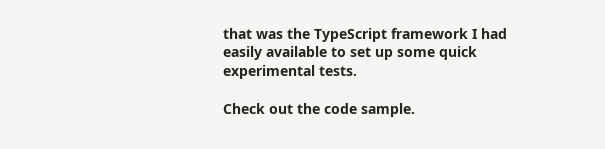that was the TypeScript framework I had easily available to set up some quick experimental tests.

Check out the code sample.